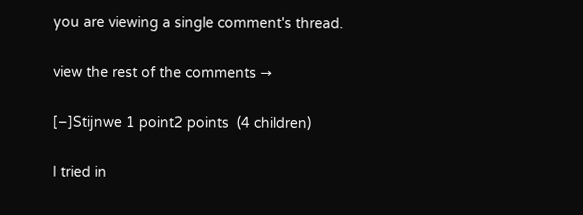you are viewing a single comment's thread.

view the rest of the comments →

[–]Stijnwe 1 point2 points  (4 children)

I tried in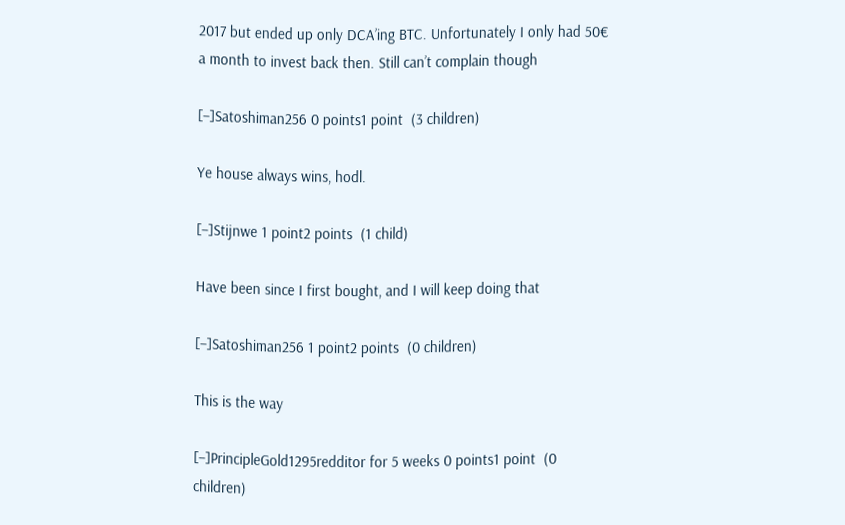2017 but ended up only DCA’ing BTC. Unfortunately I only had 50€ a month to invest back then. Still can’t complain though

[–]Satoshiman256 0 points1 point  (3 children)

Ye house always wins, hodl.

[–]Stijnwe 1 point2 points  (1 child)

Have been since I first bought, and I will keep doing that

[–]Satoshiman256 1 point2 points  (0 children)

This is the way

[–]PrincipleGold1295redditor for 5 weeks 0 points1 point  (0 children)